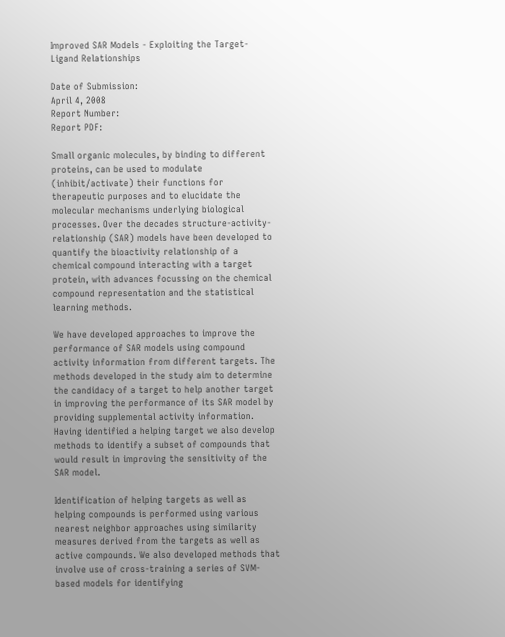Improved SAR Models - Exploiting the Target-Ligand Relationships

Date of Submission:
April 4, 2008
Report Number:
Report PDF:

Small organic molecules, by binding to different proteins, can be used to modulate (inhibit/activate) their functions for therapeutic purposes and to elucidate the molecular mechanisms underlying biological processes. Over the decades structure-activity-relationship (SAR) models have been developed to quantify the bioactivity relationship of a chemical compound interacting with a target protein, with advances focussing on the chemical compound representation and the statistical learning methods.

We have developed approaches to improve the performance of SAR models using compound activity information from different targets. The methods developed in the study aim to determine the candidacy of a target to help another target in improving the performance of its SAR model by providing supplemental activity information. Having identified a helping target we also develop methods to identify a subset of compounds that would result in improving the sensitivity of the SAR model.

Identification of helping targets as well as helping compounds is performed using various nearest neighbor approaches using similarity measures derived from the targets as well as active compounds. We also developed methods that involve use of cross-training a series of SVM-based models for identifying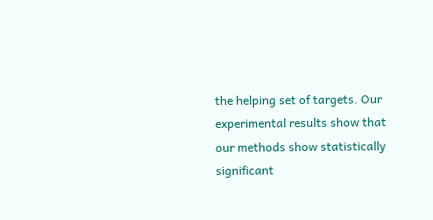the helping set of targets. Our experimental results show that our methods show statistically significant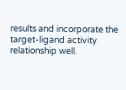results and incorporate the target-ligand activity relationship well.